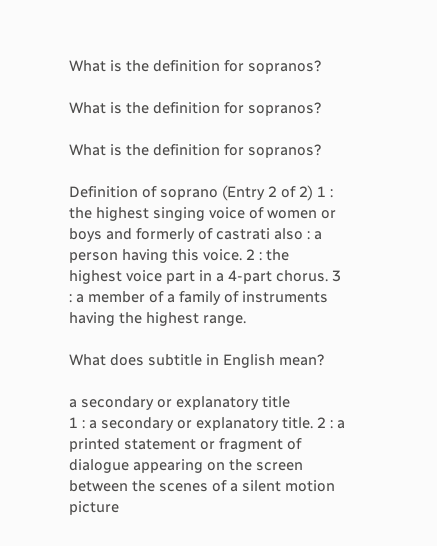What is the definition for sopranos?

What is the definition for sopranos?

What is the definition for sopranos?

Definition of soprano (Entry 2 of 2) 1 : the highest singing voice of women or boys and formerly of castrati also : a person having this voice. 2 : the highest voice part in a 4-part chorus. 3 : a member of a family of instruments having the highest range.

What does subtitle in English mean?

a secondary or explanatory title
1 : a secondary or explanatory title. 2 : a printed statement or fragment of dialogue appearing on the screen between the scenes of a silent motion picture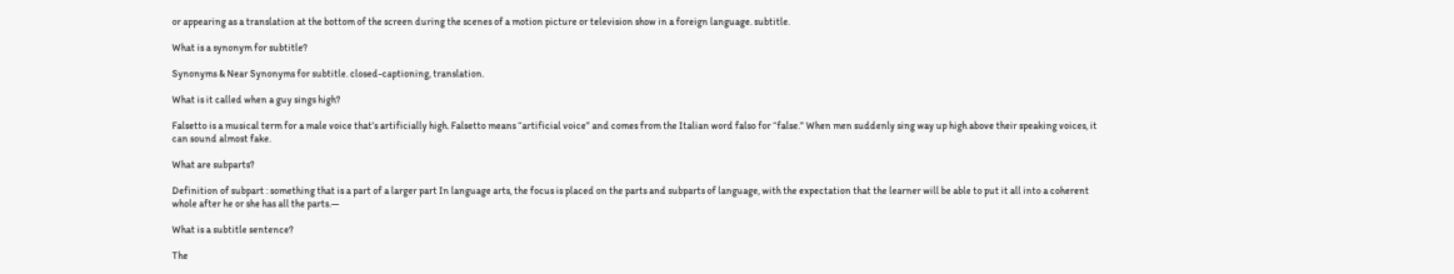or appearing as a translation at the bottom of the screen during the scenes of a motion picture or television show in a foreign language. subtitle.

What is a synonym for subtitle?

Synonyms & Near Synonyms for subtitle. closed-captioning, translation.

What is it called when a guy sings high?

Falsetto is a musical term for a male voice that’s artificially high. Falsetto means “artificial voice” and comes from the Italian word falso for “false.” When men suddenly sing way up high above their speaking voices, it can sound almost fake.

What are subparts?

Definition of subpart : something that is a part of a larger part In language arts, the focus is placed on the parts and subparts of language, with the expectation that the learner will be able to put it all into a coherent whole after he or she has all the parts.—

What is a subtitle sentence?

The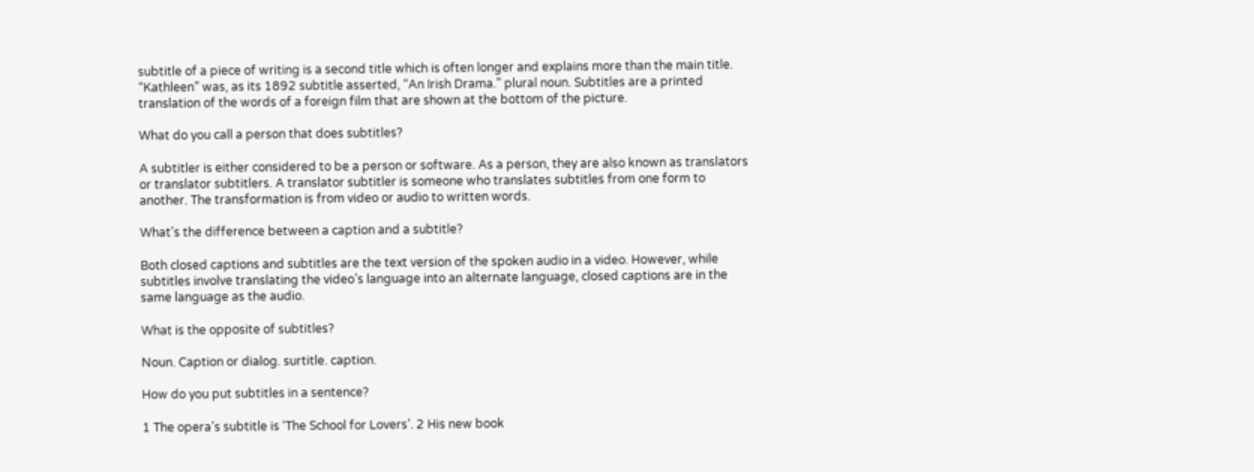subtitle of a piece of writing is a second title which is often longer and explains more than the main title. “Kathleen” was, as its 1892 subtitle asserted, “An Irish Drama.” plural noun. Subtitles are a printed translation of the words of a foreign film that are shown at the bottom of the picture.

What do you call a person that does subtitles?

A subtitler is either considered to be a person or software. As a person, they are also known as translators or translator subtitlers. A translator subtitler is someone who translates subtitles from one form to another. The transformation is from video or audio to written words.

What’s the difference between a caption and a subtitle?

Both closed captions and subtitles are the text version of the spoken audio in a video. However, while subtitles involve translating the video’s language into an alternate language, closed captions are in the same language as the audio.

What is the opposite of subtitles?

Noun. Caption or dialog. surtitle. caption.

How do you put subtitles in a sentence?

1 The opera’s subtitle is ‘The School for Lovers’. 2 His new book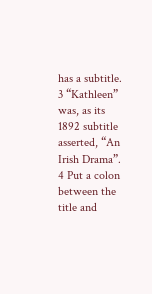has a subtitle. 3 “Kathleen” was, as its 1892 subtitle asserted, “An Irish Drama”. 4 Put a colon between the title and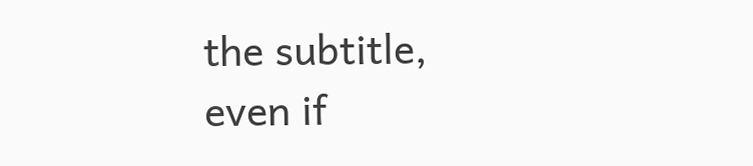the subtitle, even if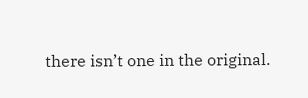there isn’t one in the original.